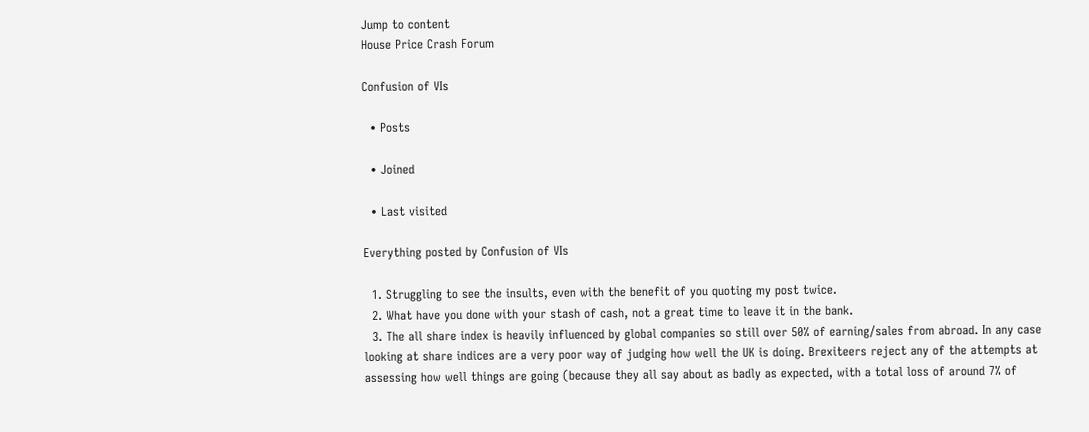Jump to content
House Price Crash Forum

Confusion of VIs

  • Posts

  • Joined

  • Last visited

Everything posted by Confusion of VIs

  1. Struggling to see the insults, even with the benefit of you quoting my post twice.
  2. What have you done with your stash of cash, not a great time to leave it in the bank.
  3. The all share index is heavily influenced by global companies so still over 50% of earning/sales from abroad. In any case looking at share indices are a very poor way of judging how well the UK is doing. Brexiteers reject any of the attempts at assessing how well things are going (because they all say about as badly as expected, with a total loss of around 7% of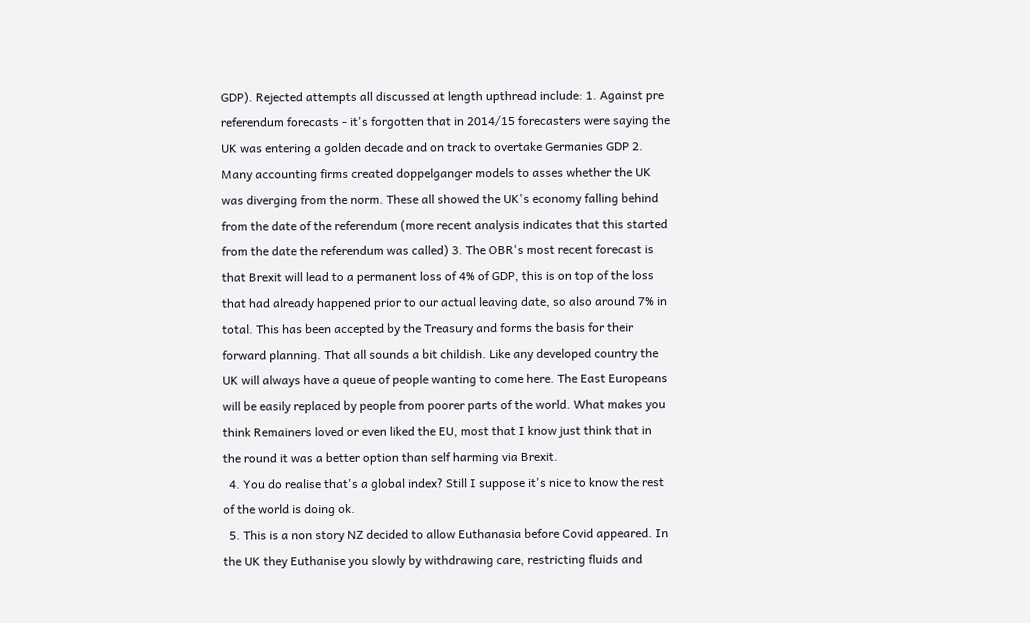GDP). Rejected attempts all discussed at length upthread include: 1. Against pre referendum forecasts - it's forgotten that in 2014/15 forecasters were saying the UK was entering a golden decade and on track to overtake Germanies GDP 2. Many accounting firms created doppelganger models to asses whether the UK was diverging from the norm. These all showed the UK's economy falling behind from the date of the referendum (more recent analysis indicates that this started from the date the referendum was called) 3. The OBR's most recent forecast is that Brexit will lead to a permanent loss of 4% of GDP, this is on top of the loss that had already happened prior to our actual leaving date, so also around 7% in total. This has been accepted by the Treasury and forms the basis for their forward planning. That all sounds a bit childish. Like any developed country the UK will always have a queue of people wanting to come here. The East Europeans will be easily replaced by people from poorer parts of the world. What makes you think Remainers loved or even liked the EU, most that I know just think that in the round it was a better option than self harming via Brexit.
  4. You do realise that's a global index? Still I suppose it's nice to know the rest of the world is doing ok.
  5. This is a non story NZ decided to allow Euthanasia before Covid appeared. In the UK they Euthanise you slowly by withdrawing care, restricting fluids and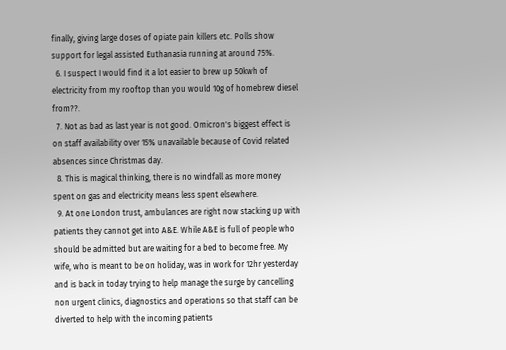finally, giving large doses of opiate pain killers etc. Polls show support for legal assisted Euthanasia running at around 75%.
  6. I suspect I would find it a lot easier to brew up 50kwh of electricity from my rooftop than you would 10g of homebrew diesel from??.
  7. Not as bad as last year is not good. Omicron's biggest effect is on staff availability over 15% unavailable because of Covid related absences since Christmas day.
  8. This is magical thinking, there is no windfall as more money spent on gas and electricity means less spent elsewhere.
  9. At one London trust, ambulances are right now stacking up with patients they cannot get into A&E. While A&E is full of people who should be admitted but are waiting for a bed to become free. My wife, who is meant to be on holiday, was in work for 12hr yesterday and is back in today trying to help manage the surge by cancelling non urgent clinics, diagnostics and operations so that staff can be diverted to help with the incoming patients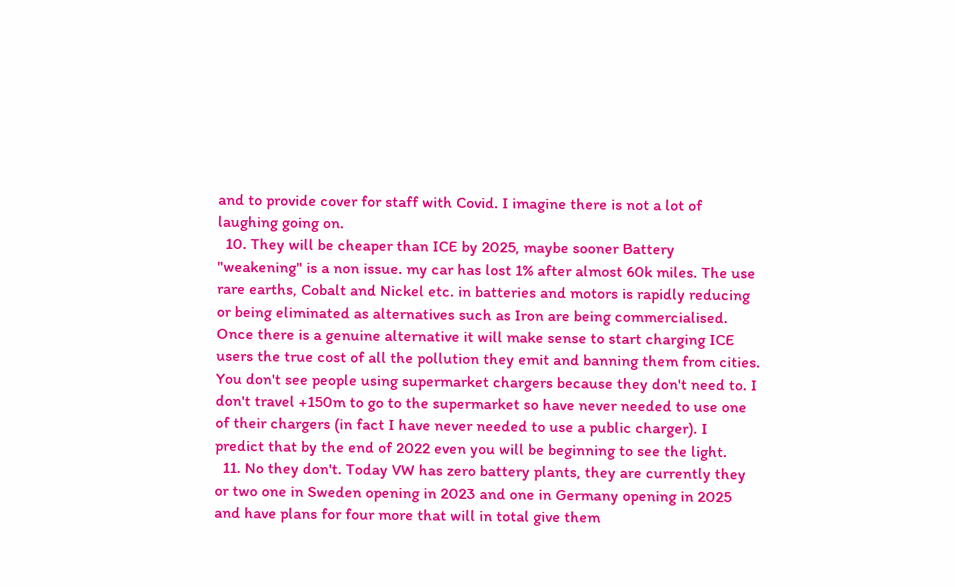and to provide cover for staff with Covid. I imagine there is not a lot of laughing going on.
  10. They will be cheaper than ICE by 2025, maybe sooner Battery "weakening" is a non issue. my car has lost 1% after almost 60k miles. The use rare earths, Cobalt and Nickel etc. in batteries and motors is rapidly reducing or being eliminated as alternatives such as Iron are being commercialised. Once there is a genuine alternative it will make sense to start charging ICE users the true cost of all the pollution they emit and banning them from cities. You don't see people using supermarket chargers because they don't need to. I don't travel +150m to go to the supermarket so have never needed to use one of their chargers (in fact I have never needed to use a public charger). I predict that by the end of 2022 even you will be beginning to see the light.
  11. No they don't. Today VW has zero battery plants, they are currently they or two one in Sweden opening in 2023 and one in Germany opening in 2025 and have plans for four more that will in total give them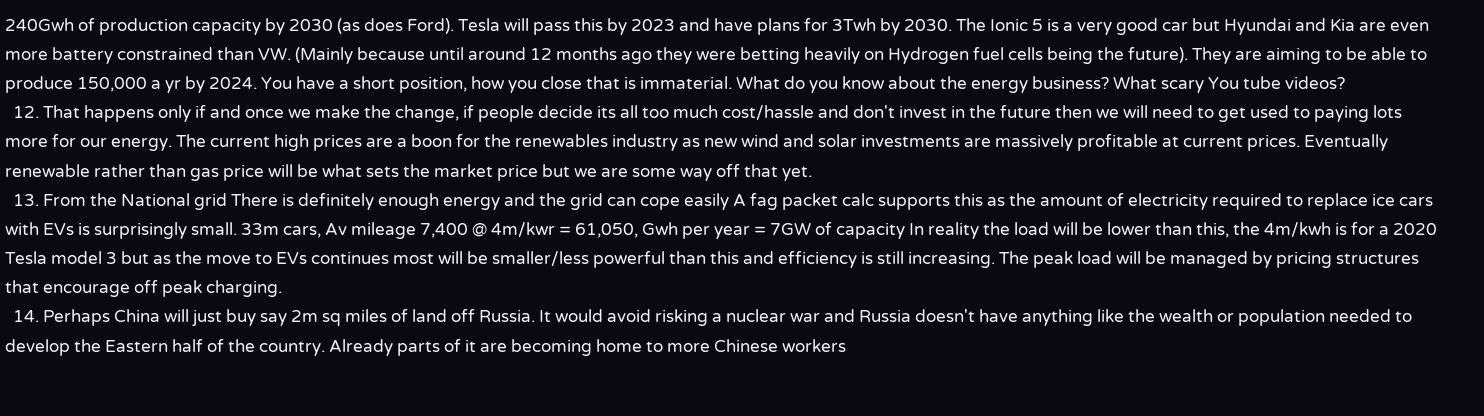240Gwh of production capacity by 2030 (as does Ford). Tesla will pass this by 2023 and have plans for 3Twh by 2030. The Ionic 5 is a very good car but Hyundai and Kia are even more battery constrained than VW. (Mainly because until around 12 months ago they were betting heavily on Hydrogen fuel cells being the future). They are aiming to be able to produce 150,000 a yr by 2024. You have a short position, how you close that is immaterial. What do you know about the energy business? What scary You tube videos?
  12. That happens only if and once we make the change, if people decide its all too much cost/hassle and don't invest in the future then we will need to get used to paying lots more for our energy. The current high prices are a boon for the renewables industry as new wind and solar investments are massively profitable at current prices. Eventually renewable rather than gas price will be what sets the market price but we are some way off that yet.
  13. From the National grid There is definitely enough energy and the grid can cope easily A fag packet calc supports this as the amount of electricity required to replace ice cars with EVs is surprisingly small. 33m cars, Av mileage 7,400 @ 4m/kwr = 61,050, Gwh per year = 7GW of capacity In reality the load will be lower than this, the 4m/kwh is for a 2020 Tesla model 3 but as the move to EVs continues most will be smaller/less powerful than this and efficiency is still increasing. The peak load will be managed by pricing structures that encourage off peak charging.
  14. Perhaps China will just buy say 2m sq miles of land off Russia. It would avoid risking a nuclear war and Russia doesn't have anything like the wealth or population needed to develop the Eastern half of the country. Already parts of it are becoming home to more Chinese workers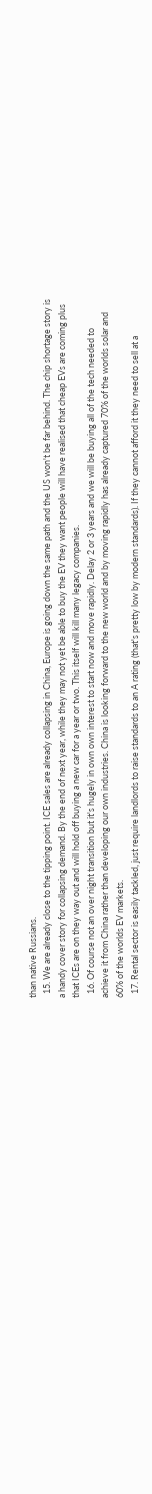than native Russians.
  15. We are already close to the tipping point. ICE sales are already collapsing in China, Europe is going down the same path and the US won't be far behind. The chip shortage story is a handy cover story for collapsing demand. By the end of next year, while they may not yet be able to buy the EV they want people will have realised that cheap EVs are coming plus that ICEs are on they way out and will hold off buying a new car for a year or two. This itself will kill many legacy companies.
  16. Of course not an over night transition but it's hugely in own own interest to start now and move rapidly. Delay 2 or 3 years and we will be buying all of the tech needed to achieve it from China rather than developing our own industries. China is looking forward to the new world and by moving rapidly has already captured 70% of the worlds solar and 60% of the worlds EV markets.
  17. Rental sector is easily tackled, just require landlords to raise standards to an A rating (that's pretty low by modern standards). If they cannot afford it they need to sell at a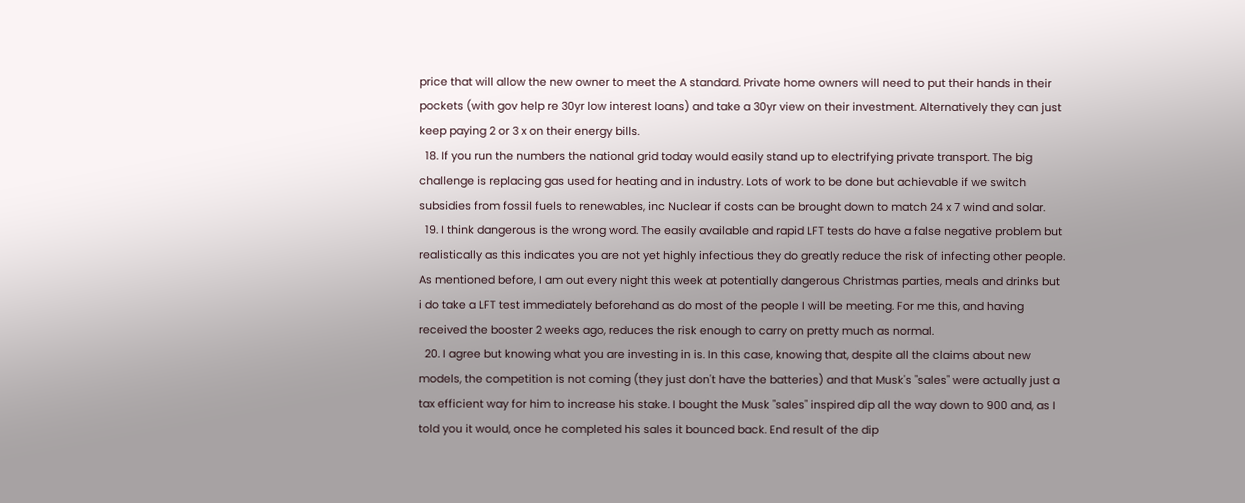price that will allow the new owner to meet the A standard. Private home owners will need to put their hands in their pockets (with gov help re 30yr low interest loans) and take a 30yr view on their investment. Alternatively they can just keep paying 2 or 3 x on their energy bills.
  18. If you run the numbers the national grid today would easily stand up to electrifying private transport. The big challenge is replacing gas used for heating and in industry. Lots of work to be done but achievable if we switch subsidies from fossil fuels to renewables, inc Nuclear if costs can be brought down to match 24 x 7 wind and solar.
  19. I think dangerous is the wrong word. The easily available and rapid LFT tests do have a false negative problem but realistically as this indicates you are not yet highly infectious they do greatly reduce the risk of infecting other people. As mentioned before, I am out every night this week at potentially dangerous Christmas parties, meals and drinks but i do take a LFT test immediately beforehand as do most of the people I will be meeting. For me this, and having received the booster 2 weeks ago, reduces the risk enough to carry on pretty much as normal.
  20. I agree but knowing what you are investing in is. In this case, knowing that, despite all the claims about new models, the competition is not coming (they just don't have the batteries) and that Musk's "sales" were actually just a tax efficient way for him to increase his stake. I bought the Musk "sales" inspired dip all the way down to 900 and, as I told you it would, once he completed his sales it bounced back. End result of the dip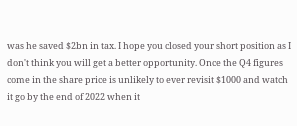was he saved $2bn in tax. I hope you closed your short position as I don't think you will get a better opportunity. Once the Q4 figures come in the share price is unlikely to ever revisit $1000 and watch it go by the end of 2022 when it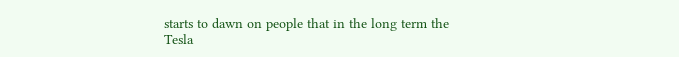starts to dawn on people that in the long term the Tesla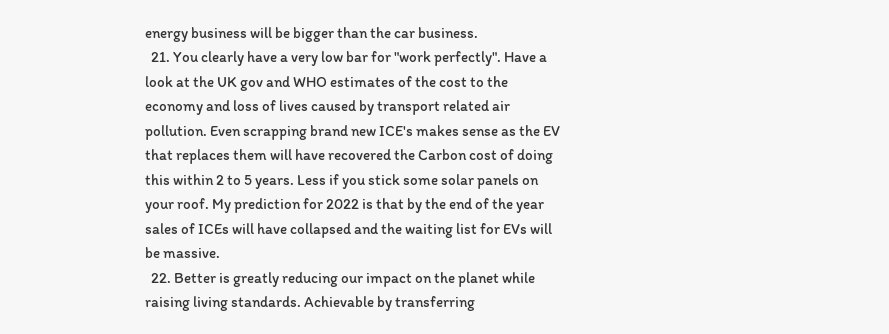energy business will be bigger than the car business.
  21. You clearly have a very low bar for "work perfectly". Have a look at the UK gov and WHO estimates of the cost to the economy and loss of lives caused by transport related air pollution. Even scrapping brand new ICE's makes sense as the EV that replaces them will have recovered the Carbon cost of doing this within 2 to 5 years. Less if you stick some solar panels on your roof. My prediction for 2022 is that by the end of the year sales of ICEs will have collapsed and the waiting list for EVs will be massive.
  22. Better is greatly reducing our impact on the planet while raising living standards. Achievable by transferring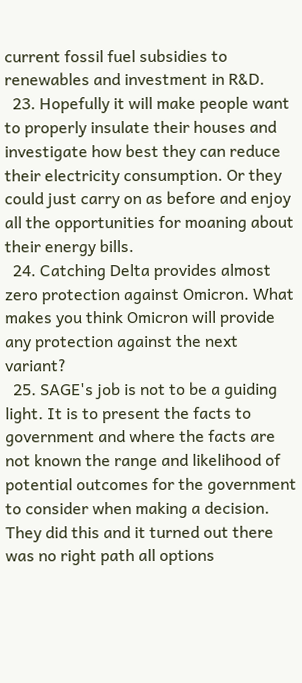current fossil fuel subsidies to renewables and investment in R&D.
  23. Hopefully it will make people want to properly insulate their houses and investigate how best they can reduce their electricity consumption. Or they could just carry on as before and enjoy all the opportunities for moaning about their energy bills.
  24. Catching Delta provides almost zero protection against Omicron. What makes you think Omicron will provide any protection against the next variant?
  25. SAGE's job is not to be a guiding light. It is to present the facts to government and where the facts are not known the range and likelihood of potential outcomes for the government to consider when making a decision. They did this and it turned out there was no right path all options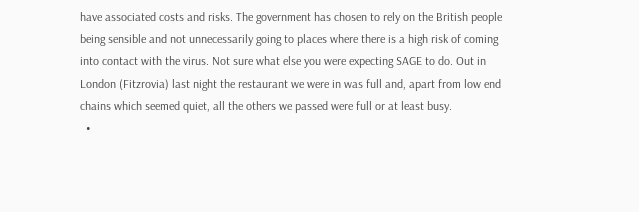have associated costs and risks. The government has chosen to rely on the British people being sensible and not unnecessarily going to places where there is a high risk of coming into contact with the virus. Not sure what else you were expecting SAGE to do. Out in London (Fitzrovia) last night the restaurant we were in was full and, apart from low end chains which seemed quiet, all the others we passed were full or at least busy.
  •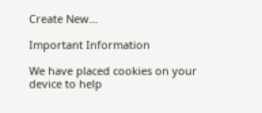Create New...

Important Information

We have placed cookies on your device to help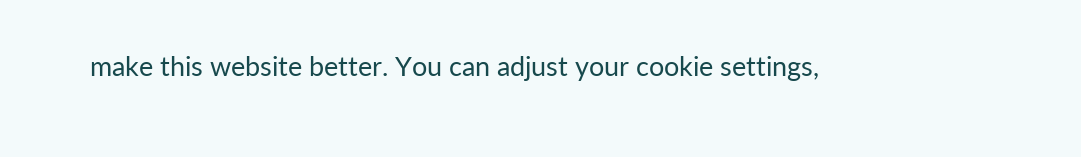make this website better. You can adjust your cookie settings,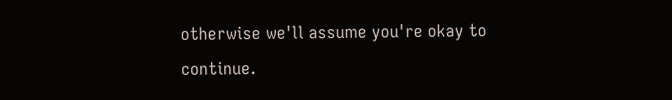otherwise we'll assume you're okay to continue.